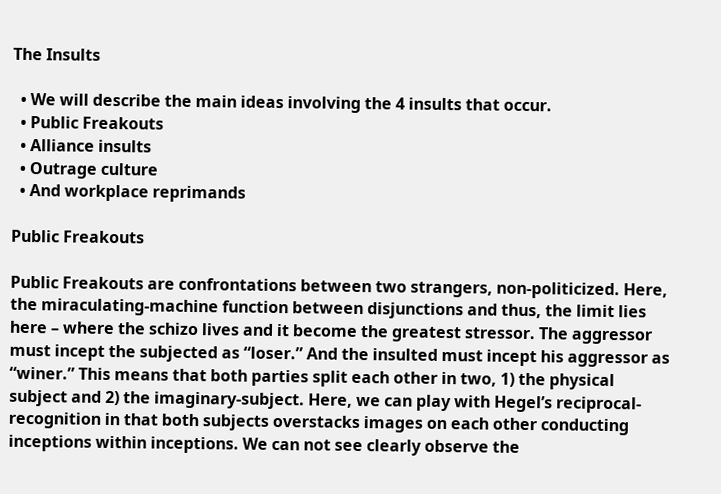The Insults

  • We will describe the main ideas involving the 4 insults that occur.
  • Public Freakouts
  • Alliance insults
  • Outrage culture
  • And workplace reprimands

Public Freakouts

Public Freakouts are confrontations between two strangers, non-politicized. Here, the miraculating-machine function between disjunctions and thus, the limit lies here – where the schizo lives and it become the greatest stressor. The aggressor must incept the subjected as “loser.” And the insulted must incept his aggressor as “winer.” This means that both parties split each other in two, 1) the physical subject and 2) the imaginary-subject. Here, we can play with Hegel’s reciprocal-recognition in that both subjects overstacks images on each other conducting inceptions within inceptions. We can not see clearly observe the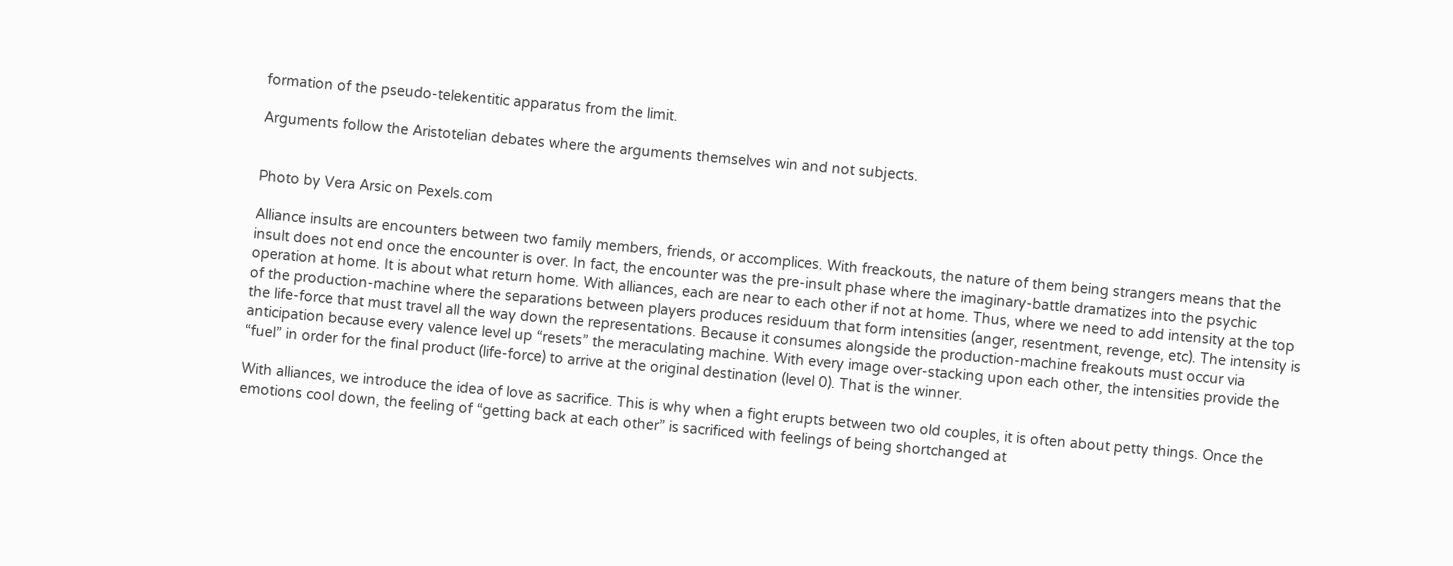formation of the pseudo-telekentitic apparatus from the limit.

Arguments follow the Aristotelian debates where the arguments themselves win and not subjects.


Photo by Vera Arsic on Pexels.com

Alliance insults are encounters between two family members, friends, or accomplices. With freackouts, the nature of them being strangers means that the insult does not end once the encounter is over. In fact, the encounter was the pre-insult phase where the imaginary-battle dramatizes into the psychic operation at home. It is about what return home. With alliances, each are near to each other if not at home. Thus, where we need to add intensity at the top of the production-machine where the separations between players produces residuum that form intensities (anger, resentment, revenge, etc). The intensity is the life-force that must travel all the way down the representations. Because it consumes alongside the production-machine freakouts must occur via anticipation because every valence level up “resets” the meraculating machine. With every image over-stacking upon each other, the intensities provide the “fuel” in order for the final product (life-force) to arrive at the original destination (level 0). That is the winner.

With alliances, we introduce the idea of love as sacrifice. This is why when a fight erupts between two old couples, it is often about petty things. Once the emotions cool down, the feeling of “getting back at each other” is sacrificed with feelings of being shortchanged at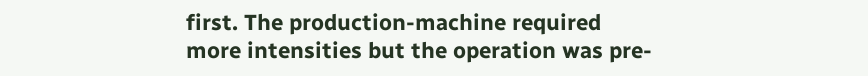first. The production-machine required more intensities but the operation was pre-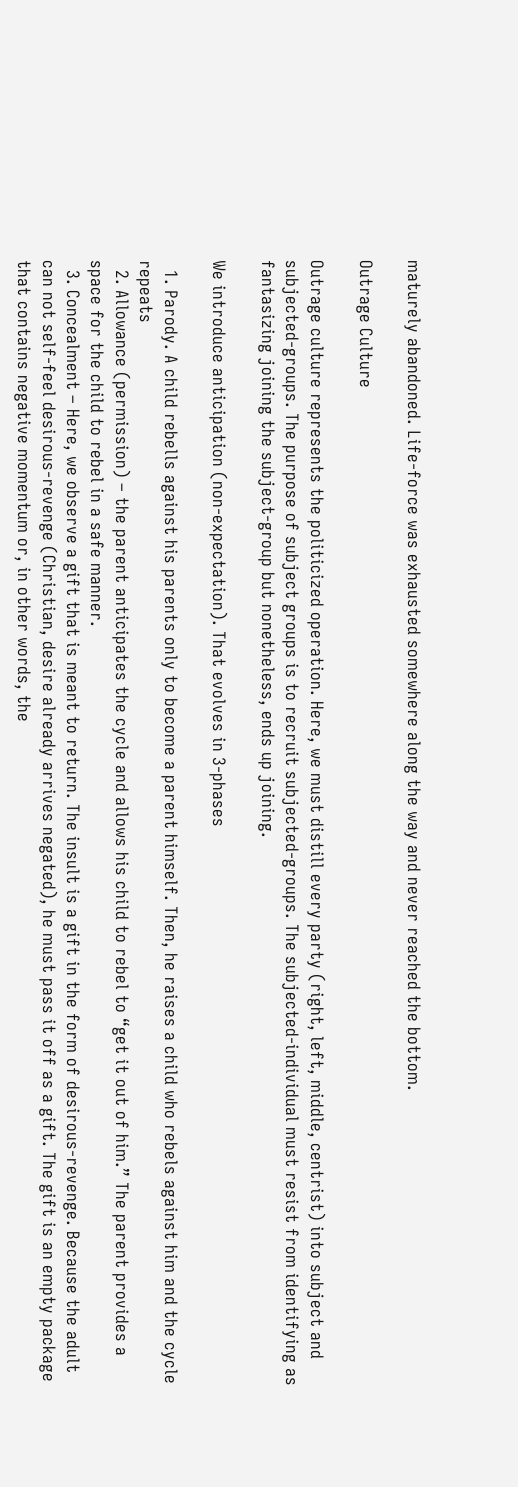maturely abandoned. Life-force was exhausted somewhere along the way and never reached the bottom.

Outrage Culture

Outrage culture represents the politicized operation. Here, we must distill every party (right, left, middle, centrist) into subject and subjected-groups. The purpose of subject groups is to recruit subjected-groups. The subjected-individual must resist from identifying as fantasizing joining the subject-group but nonetheless, ends up joining.

We introduce anticipation (non-expectation). That evolves in 3-phases

  1. Parody. A child rebells against his parents only to become a parent himself. Then, he raises a child who rebels against him and the cycle repeats
  2. Allowance (permission) – the parent anticipates the cycle and allows his child to rebel to “get it out of him.” The parent provides a space for the child to rebel in a safe manner.
  3. Concealment – Here, we observe a gift that is meant to return. The insult is a gift in the form of desirous-revenge. Because the adult can not self-feel desirous-revenge (Christian, desire already arrives negated), he must pass it off as a gift. The gift is an empty package that contains negative momentum or, in other words, the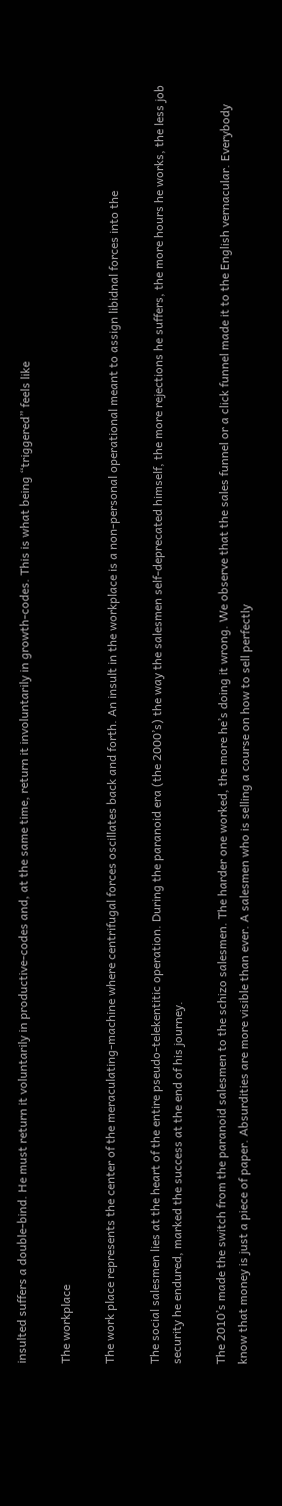insulted suffers a double-bind. He must return it voluntarily in productive-codes and, at the same time, return it involuntarily in growth-codes. This is what being “triggered” feels like

The workplace

The work place represents the center of the meraculating-machine where centrifugal forces oscillates back and forth. An insult in the workplace is a non-personal operational meant to assign libidnal forces into the

The social salesmen lies at the heart of the entire pseudo-telekentitic operation. During the paranoid era (the 2000’s) the way the salesmen self-deprecated himself, the more rejections he suffers, the more hours he works, the less job security he endured, marked the success at the end of his journey.

The 2010’s made the switch from the paranoid salesmen to the schizo salesmen. The harder one worked, the more he’s doing it wrong. We observe that the sales funnel or a click funnel made it to the English vernacular. Everybody know that money is just a piece of paper. Absurdities are more visible than ever. A salesmen who is selling a course on how to sell perfectly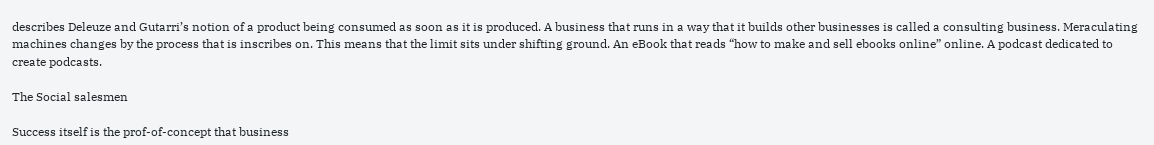describes Deleuze and Gutarri’s notion of a product being consumed as soon as it is produced. A business that runs in a way that it builds other businesses is called a consulting business. Meraculating machines changes by the process that is inscribes on. This means that the limit sits under shifting ground. An eBook that reads “how to make and sell ebooks online” online. A podcast dedicated to create podcasts.

The Social salesmen

Success itself is the prof-of-concept that business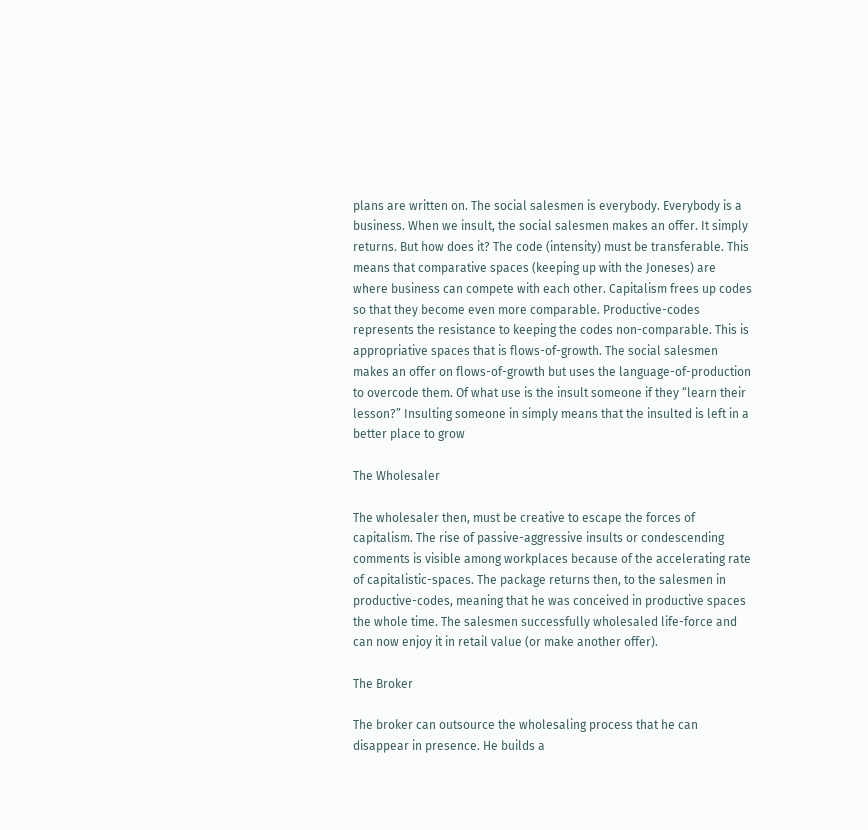plans are written on. The social salesmen is everybody. Everybody is a business. When we insult, the social salesmen makes an offer. It simply returns. But how does it? The code (intensity) must be transferable. This means that comparative spaces (keeping up with the Joneses) are where business can compete with each other. Capitalism frees up codes so that they become even more comparable. Productive-codes represents the resistance to keeping the codes non-comparable. This is appropriative spaces that is flows-of-growth. The social salesmen makes an offer on flows-of-growth but uses the language-of-production to overcode them. Of what use is the insult someone if they “learn their lesson?” Insulting someone in simply means that the insulted is left in a better place to grow

The Wholesaler

The wholesaler then, must be creative to escape the forces of capitalism. The rise of passive-aggressive insults or condescending comments is visible among workplaces because of the accelerating rate of capitalistic-spaces. The package returns then, to the salesmen in productive-codes, meaning that he was conceived in productive spaces the whole time. The salesmen successfully wholesaled life-force and can now enjoy it in retail value (or make another offer).

The Broker

The broker can outsource the wholesaling process that he can disappear in presence. He builds a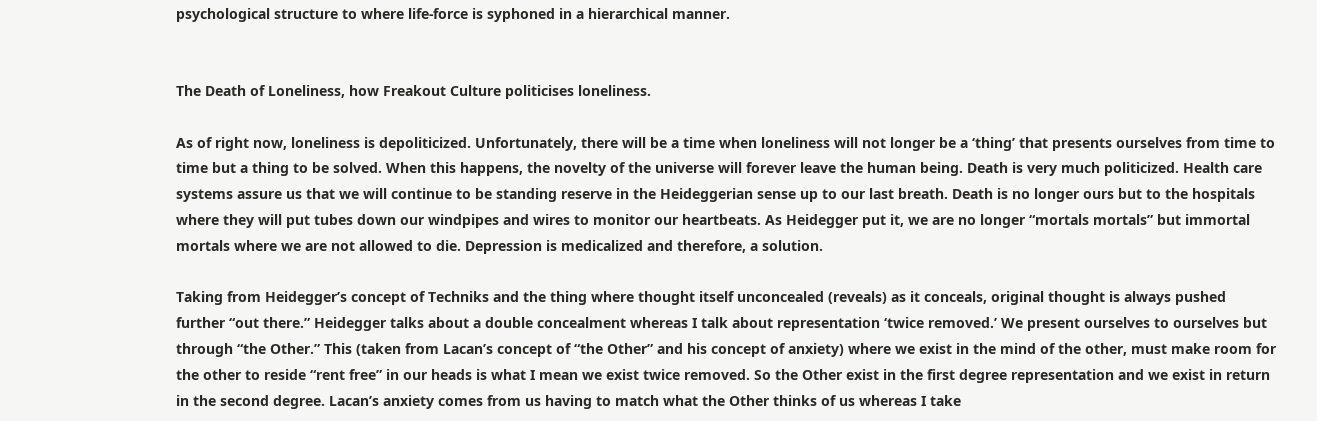psychological structure to where life-force is syphoned in a hierarchical manner.


The Death of Loneliness, how Freakout Culture politicises loneliness.

As of right now, loneliness is depoliticized. Unfortunately, there will be a time when loneliness will not longer be a ‘thing’ that presents ourselves from time to time but a thing to be solved. When this happens, the novelty of the universe will forever leave the human being. Death is very much politicized. Health care systems assure us that we will continue to be standing reserve in the Heideggerian sense up to our last breath. Death is no longer ours but to the hospitals where they will put tubes down our windpipes and wires to monitor our heartbeats. As Heidegger put it, we are no longer “mortals mortals” but immortal mortals where we are not allowed to die. Depression is medicalized and therefore, a solution.

Taking from Heidegger’s concept of Techniks and the thing where thought itself unconcealed (reveals) as it conceals, original thought is always pushed further “out there.” Heidegger talks about a double concealment whereas I talk about representation ‘twice removed.’ We present ourselves to ourselves but through “the Other.” This (taken from Lacan’s concept of “the Other” and his concept of anxiety) where we exist in the mind of the other, must make room for the other to reside “rent free” in our heads is what I mean we exist twice removed. So the Other exist in the first degree representation and we exist in return in the second degree. Lacan’s anxiety comes from us having to match what the Other thinks of us whereas I take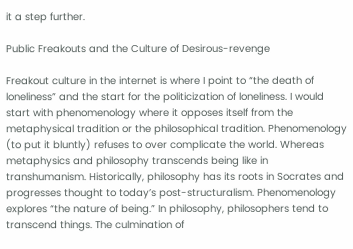it a step further.

Public Freakouts and the Culture of Desirous-revenge

Freakout culture in the internet is where I point to “the death of loneliness” and the start for the politicization of loneliness. I would start with phenomenology where it opposes itself from the metaphysical tradition or the philosophical tradition. Phenomenology (to put it bluntly) refuses to over complicate the world. Whereas metaphysics and philosophy transcends being like in transhumanism. Historically, philosophy has its roots in Socrates and progresses thought to today’s post-structuralism. Phenomenology explores “the nature of being.” In philosophy, philosophers tend to transcend things. The culmination of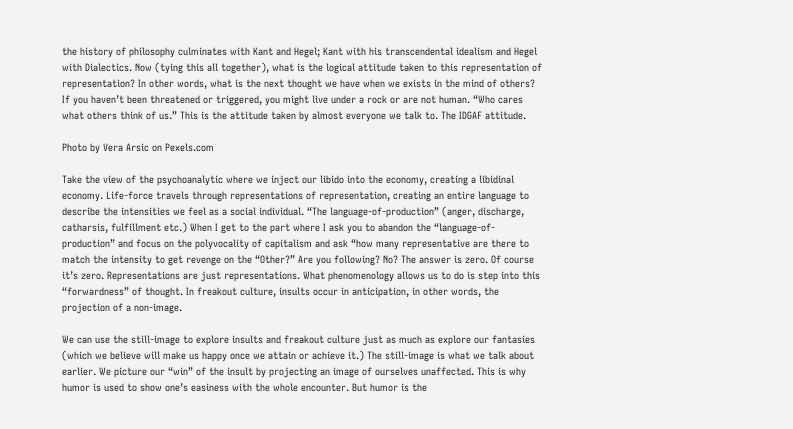the history of philosophy culminates with Kant and Hegel; Kant with his transcendental idealism and Hegel with Dialectics. Now (tying this all together), what is the logical attitude taken to this representation of representation? In other words, what is the next thought we have when we exists in the mind of others? If you haven’t been threatened or triggered, you might live under a rock or are not human. “Who cares what others think of us.” This is the attitude taken by almost everyone we talk to. The IDGAF attitude.

Photo by Vera Arsic on Pexels.com

Take the view of the psychoanalytic where we inject our libido into the economy, creating a libidinal economy. Life-force travels through representations of representation, creating an entire language to describe the intensities we feel as a social individual. “The language-of-production” (anger, discharge, catharsis, fulfillment etc.) When I get to the part where I ask you to abandon the “language-of-production” and focus on the polyvocality of capitalism and ask “how many representative are there to match the intensity to get revenge on the “Other?” Are you following? No? The answer is zero. Of course it’s zero. Representations are just representations. What phenomenology allows us to do is step into this “forwardness” of thought. In freakout culture, insults occur in anticipation, in other words, the projection of a non-image.

We can use the still-image to explore insults and freakout culture just as much as explore our fantasies (which we believe will make us happy once we attain or achieve it.) The still-image is what we talk about earlier. We picture our “win” of the insult by projecting an image of ourselves unaffected. This is why humor is used to show one’s easiness with the whole encounter. But humor is the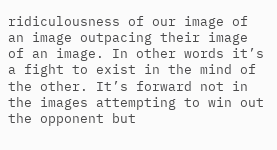ridiculousness of our image of an image outpacing their image of an image. In other words it’s a fight to exist in the mind of the other. It’s forward not in the images attempting to win out the opponent but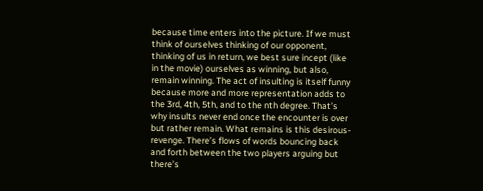because time enters into the picture. If we must think of ourselves thinking of our opponent, thinking of us in return, we best sure incept (like in the movie) ourselves as winning, but also, remain winning. The act of insulting is itself funny because more and more representation adds to the 3rd, 4th, 5th, and to the nth degree. That’s why insults never end once the encounter is over but rather remain. What remains is this desirous-revenge. There’s flows of words bouncing back and forth between the two players arguing but there’s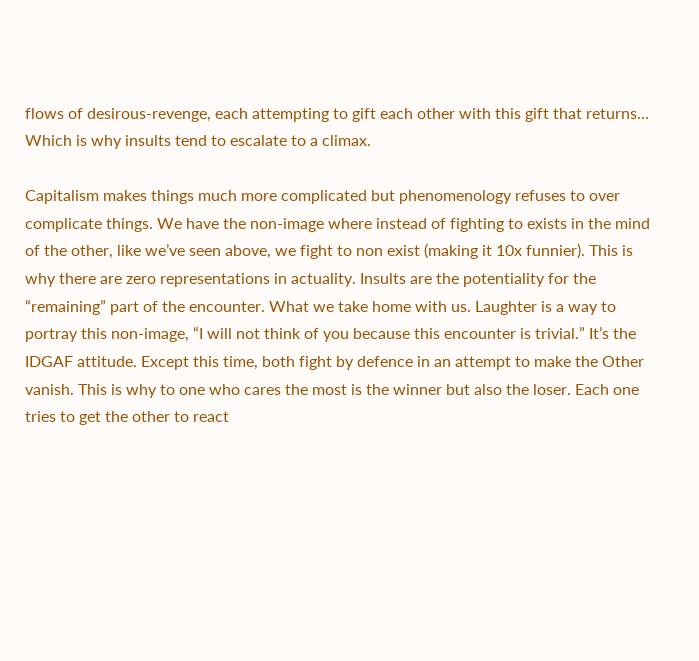flows of desirous-revenge, each attempting to gift each other with this gift that returns… Which is why insults tend to escalate to a climax.

Capitalism makes things much more complicated but phenomenology refuses to over complicate things. We have the non-image where instead of fighting to exists in the mind of the other, like we’ve seen above, we fight to non exist (making it 10x funnier). This is why there are zero representations in actuality. Insults are the potentiality for the “remaining” part of the encounter. What we take home with us. Laughter is a way to portray this non-image, “I will not think of you because this encounter is trivial.” It’s the IDGAF attitude. Except this time, both fight by defence in an attempt to make the Other vanish. This is why to one who cares the most is the winner but also the loser. Each one tries to get the other to react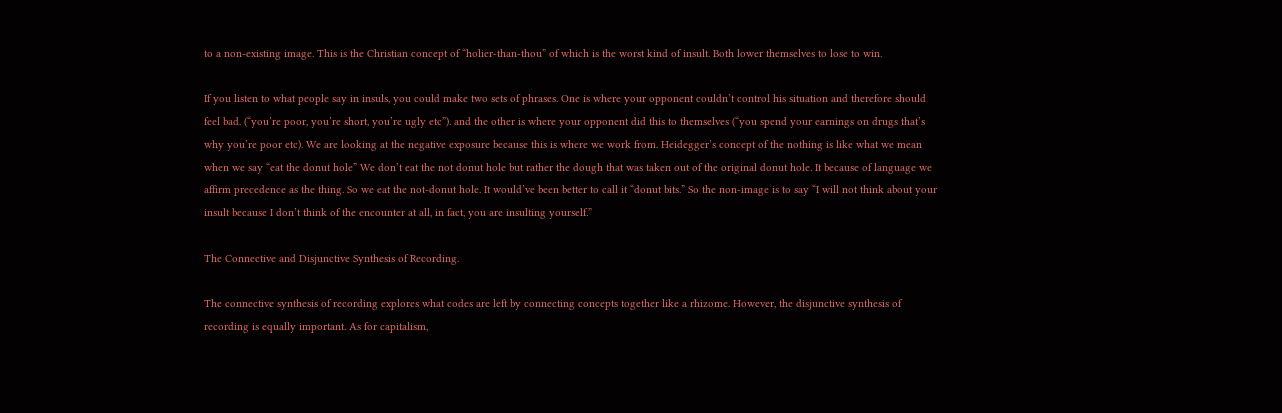to a non-existing image. This is the Christian concept of “holier-than-thou” of which is the worst kind of insult. Both lower themselves to lose to win.

If you listen to what people say in insuls, you could make two sets of phrases. One is where your opponent couldn’t control his situation and therefore should feel bad. (“you’re poor, you’re short, you’re ugly etc”). and the other is where your opponent did this to themselves (“you spend your earnings on drugs that’s why you’re poor etc). We are looking at the negative exposure because this is where we work from. Heidegger’s concept of the nothing is like what we mean when we say “eat the donut hole” We don’t eat the not donut hole but rather the dough that was taken out of the original donut hole. It because of language we affirm precedence as the thing. So we eat the not-donut hole. It would’ve been better to call it “donut bits.” So the non-image is to say “I will not think about your insult because I don’t think of the encounter at all, in fact, you are insulting yourself.”

The Connective and Disjunctive Synthesis of Recording.

The connective synthesis of recording explores what codes are left by connecting concepts together like a rhizome. However, the disjunctive synthesis of recording is equally important. As for capitalism,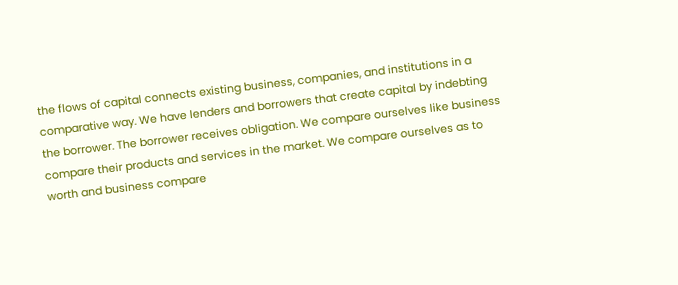the flows of capital connects existing business, companies, and institutions in a comparative way. We have lenders and borrowers that create capital by indebting the borrower. The borrower receives obligation. We compare ourselves like business compare their products and services in the market. We compare ourselves as to worth and business compare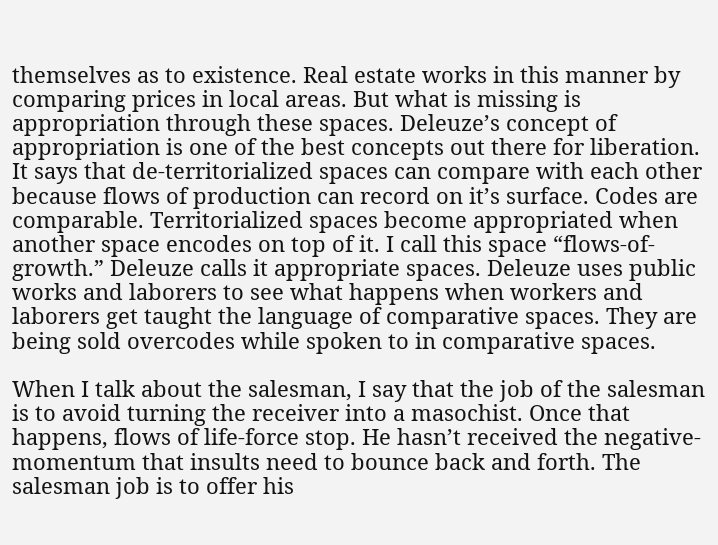themselves as to existence. Real estate works in this manner by comparing prices in local areas. But what is missing is appropriation through these spaces. Deleuze’s concept of appropriation is one of the best concepts out there for liberation. It says that de-territorialized spaces can compare with each other because flows of production can record on it’s surface. Codes are comparable. Territorialized spaces become appropriated when another space encodes on top of it. I call this space “flows-of-growth.” Deleuze calls it appropriate spaces. Deleuze uses public works and laborers to see what happens when workers and laborers get taught the language of comparative spaces. They are being sold overcodes while spoken to in comparative spaces.

When I talk about the salesman, I say that the job of the salesman is to avoid turning the receiver into a masochist. Once that happens, flows of life-force stop. He hasn’t received the negative-momentum that insults need to bounce back and forth. The salesman job is to offer his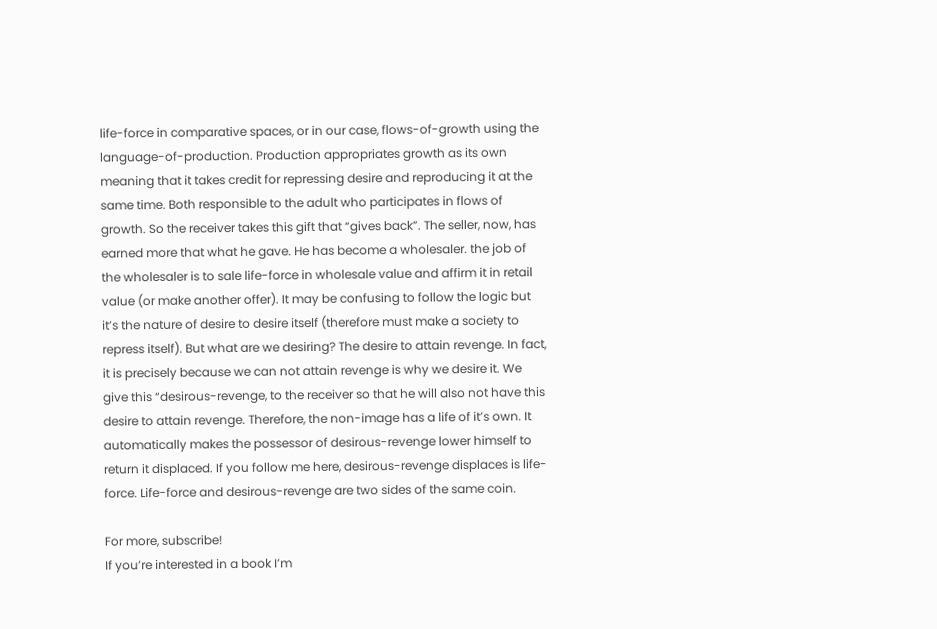life-force in comparative spaces, or in our case, flows-of-growth using the language-of-production. Production appropriates growth as its own meaning that it takes credit for repressing desire and reproducing it at the same time. Both responsible to the adult who participates in flows of growth. So the receiver takes this gift that “gives back”. The seller, now, has earned more that what he gave. He has become a wholesaler. the job of the wholesaler is to sale life-force in wholesale value and affirm it in retail value (or make another offer). It may be confusing to follow the logic but it’s the nature of desire to desire itself (therefore must make a society to repress itself). But what are we desiring? The desire to attain revenge. In fact, it is precisely because we can not attain revenge is why we desire it. We give this “desirous-revenge, to the receiver so that he will also not have this desire to attain revenge. Therefore, the non-image has a life of it’s own. It automatically makes the possessor of desirous-revenge lower himself to return it displaced. If you follow me here, desirous-revenge displaces is life-force. Life-force and desirous-revenge are two sides of the same coin.

For more, subscribe!
If you’re interested in a book I’m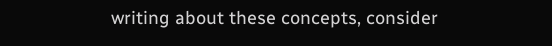writing about these concepts, consider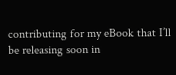contributing for my eBook that I’ll be releasing soon in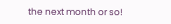the next month or so!